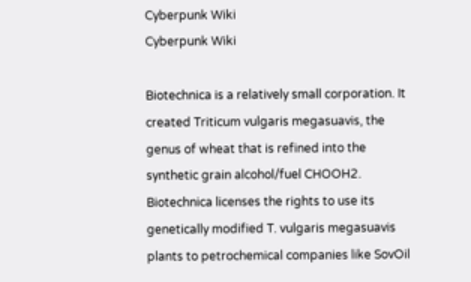Cyberpunk Wiki
Cyberpunk Wiki

Biotechnica is a relatively small corporation. It created Triticum vulgaris megasuavis, the genus of wheat that is refined into the synthetic grain alcohol/fuel CHOOH2. Biotechnica licenses the rights to use its genetically modified T. vulgaris megasuavis plants to petrochemical companies like SovOil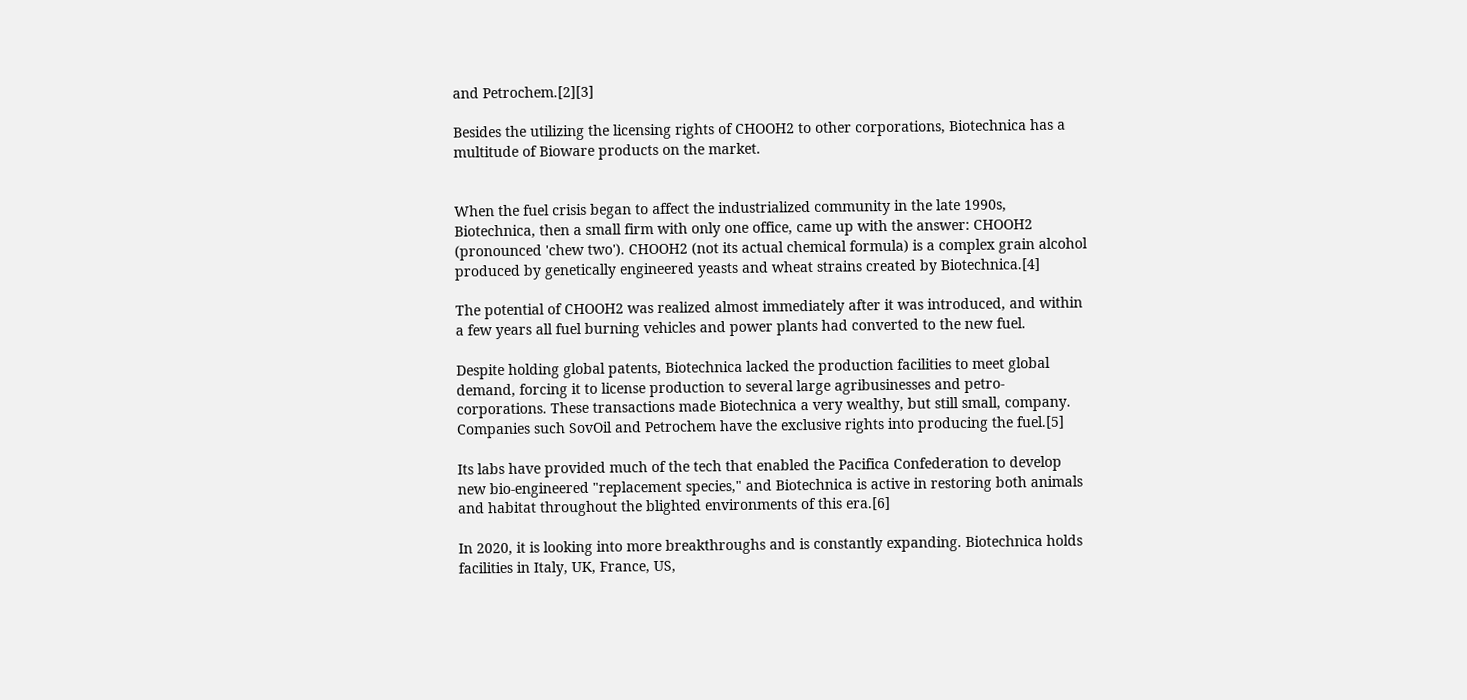and Petrochem.[2][3]

Besides the utilizing the licensing rights of CHOOH2 to other corporations, Biotechnica has a multitude of Bioware products on the market.


When the fuel crisis began to affect the industrialized community in the late 1990s, Biotechnica, then a small firm with only one office, came up with the answer: CHOOH2 (pronounced 'chew two'). CHOOH2 (not its actual chemical formula) is a complex grain alcohol produced by genetically engineered yeasts and wheat strains created by Biotechnica.[4]

The potential of CHOOH2 was realized almost immediately after it was introduced, and within a few years all fuel burning vehicles and power plants had converted to the new fuel.

Despite holding global patents, Biotechnica lacked the production facilities to meet global demand, forcing it to license production to several large agribusinesses and petro-corporations. These transactions made Biotechnica a very wealthy, but still small, company. Companies such SovOil and Petrochem have the exclusive rights into producing the fuel.[5]

Its labs have provided much of the tech that enabled the Pacifica Confederation to develop new bio-engineered "replacement species," and Biotechnica is active in restoring both animals and habitat throughout the blighted environments of this era.[6]

In 2020, it is looking into more breakthroughs and is constantly expanding. Biotechnica holds facilities in Italy, UK, France, US,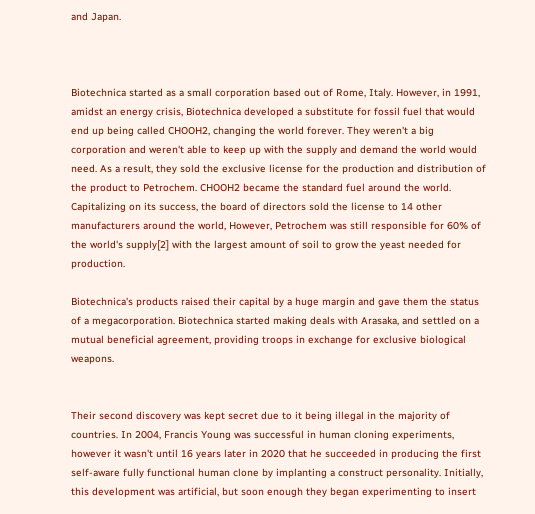and Japan.



Biotechnica started as a small corporation based out of Rome, Italy. However, in 1991, amidst an energy crisis, Biotechnica developed a substitute for fossil fuel that would end up being called CHOOH2, changing the world forever. They weren't a big corporation and weren't able to keep up with the supply and demand the world would need. As a result, they sold the exclusive license for the production and distribution of the product to Petrochem. CHOOH2 became the standard fuel around the world. Capitalizing on its success, the board of directors sold the license to 14 other manufacturers around the world, However, Petrochem was still responsible for 60% of the world's supply[2] with the largest amount of soil to grow the yeast needed for production.

Biotechnica's products raised their capital by a huge margin and gave them the status of a megacorporation. Biotechnica started making deals with Arasaka, and settled on a mutual beneficial agreement, providing troops in exchange for exclusive biological weapons.


Their second discovery was kept secret due to it being illegal in the majority of countries. In 2004, Francis Young was successful in human cloning experiments, however it wasn't until 16 years later in 2020 that he succeeded in producing the first self-aware fully functional human clone by implanting a construct personality. Initially, this development was artificial, but soon enough they began experimenting to insert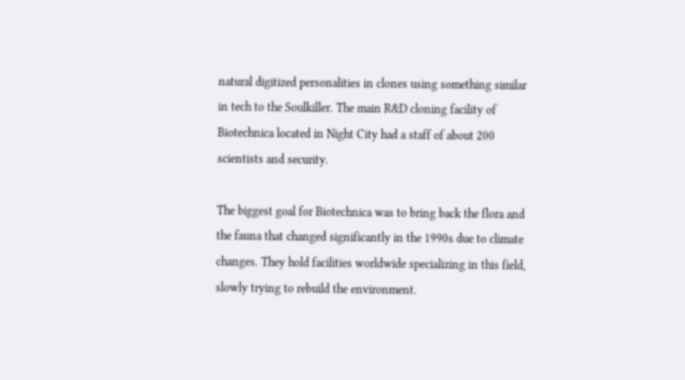natural digitized personalities in clones using something similar in tech to the Soulkiller. The main R&D cloning facility of Biotechnica located in Night City had a staff of about 200 scientists and security.

The biggest goal for Biotechnica was to bring back the flora and the fauna that changed significantly in the 1990s due to climate changes. They hold facilities worldwide specializing in this field, slowly trying to rebuild the environment.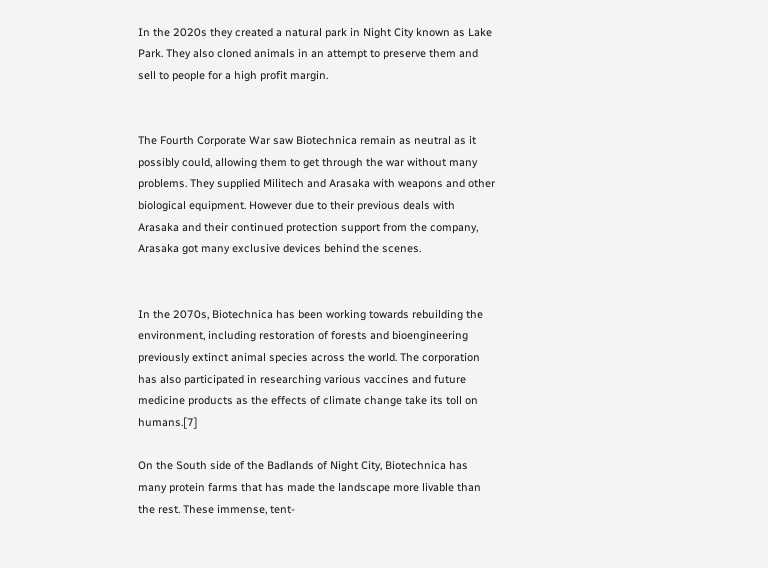In the 2020s they created a natural park in Night City known as Lake Park. They also cloned animals in an attempt to preserve them and sell to people for a high profit margin.


The Fourth Corporate War saw Biotechnica remain as neutral as it possibly could, allowing them to get through the war without many problems. They supplied Militech and Arasaka with weapons and other biological equipment. However due to their previous deals with Arasaka and their continued protection support from the company, Arasaka got many exclusive devices behind the scenes.


In the 2070s, Biotechnica has been working towards rebuilding the environment, including restoration of forests and bioengineering previously extinct animal species across the world. The corporation has also participated in researching various vaccines and future medicine products as the effects of climate change take its toll on humans.[7]

On the South side of the Badlands of Night City, Biotechnica has many protein farms that has made the landscape more livable than the rest. These immense, tent-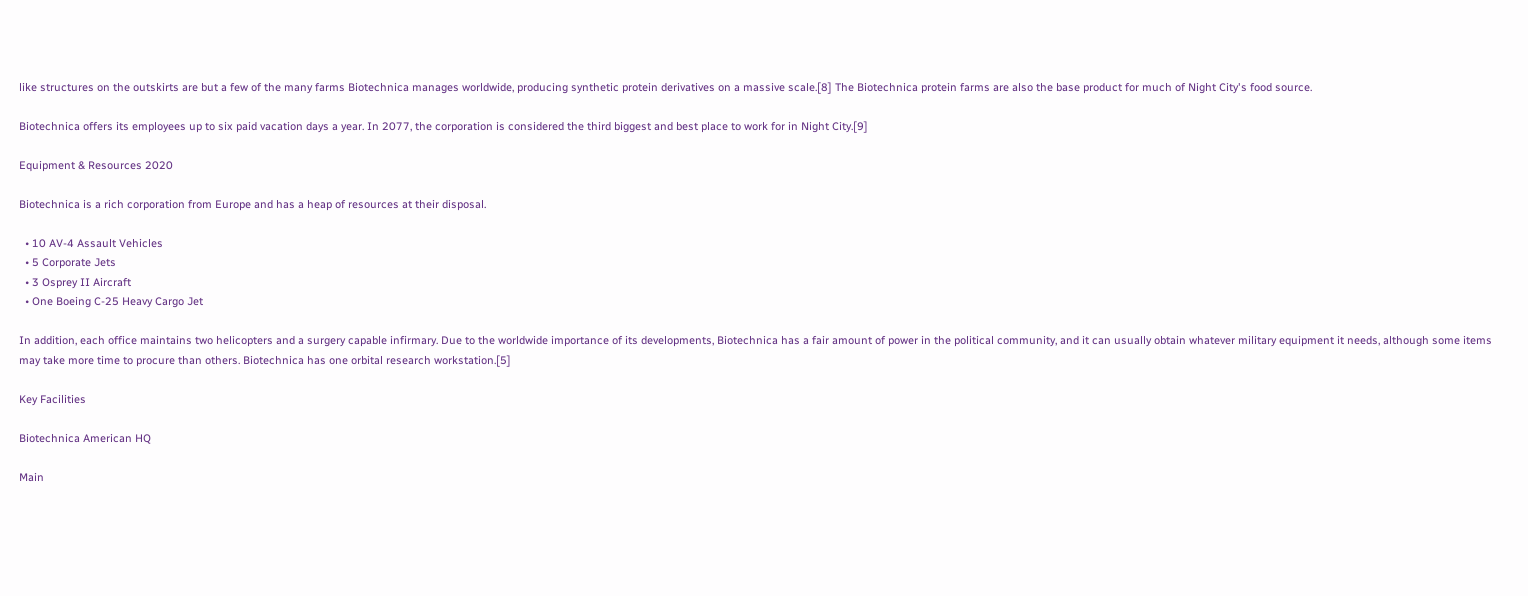like structures on the outskirts are but a few of the many farms Biotechnica manages worldwide, producing synthetic protein derivatives on a massive scale.[8] The Biotechnica protein farms are also the base product for much of Night City's food source.

Biotechnica offers its employees up to six paid vacation days a year. In 2077, the corporation is considered the third biggest and best place to work for in Night City.[9]

Equipment & Resources 2020

Biotechnica is a rich corporation from Europe and has a heap of resources at their disposal.

  • 10 AV-4 Assault Vehicles
  • 5 Corporate Jets
  • 3 Osprey II Aircraft
  • One Boeing C-25 Heavy Cargo Jet

In addition, each office maintains two helicopters and a surgery capable infirmary. Due to the worldwide importance of its developments, Biotechnica has a fair amount of power in the political community, and it can usually obtain whatever military equipment it needs, although some items may take more time to procure than others. Biotechnica has one orbital research workstation.[5]

Key Facilities

Biotechnica American HQ

Main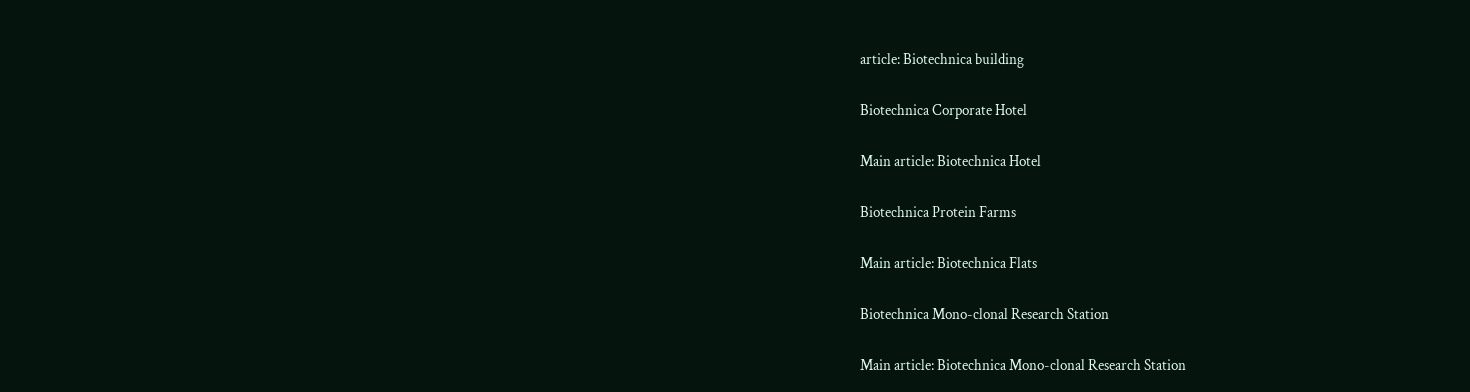article: Biotechnica building

Biotechnica Corporate Hotel

Main article: Biotechnica Hotel

Biotechnica Protein Farms

Main article: Biotechnica Flats

Biotechnica Mono-clonal Research Station

Main article: Biotechnica Mono-clonal Research Station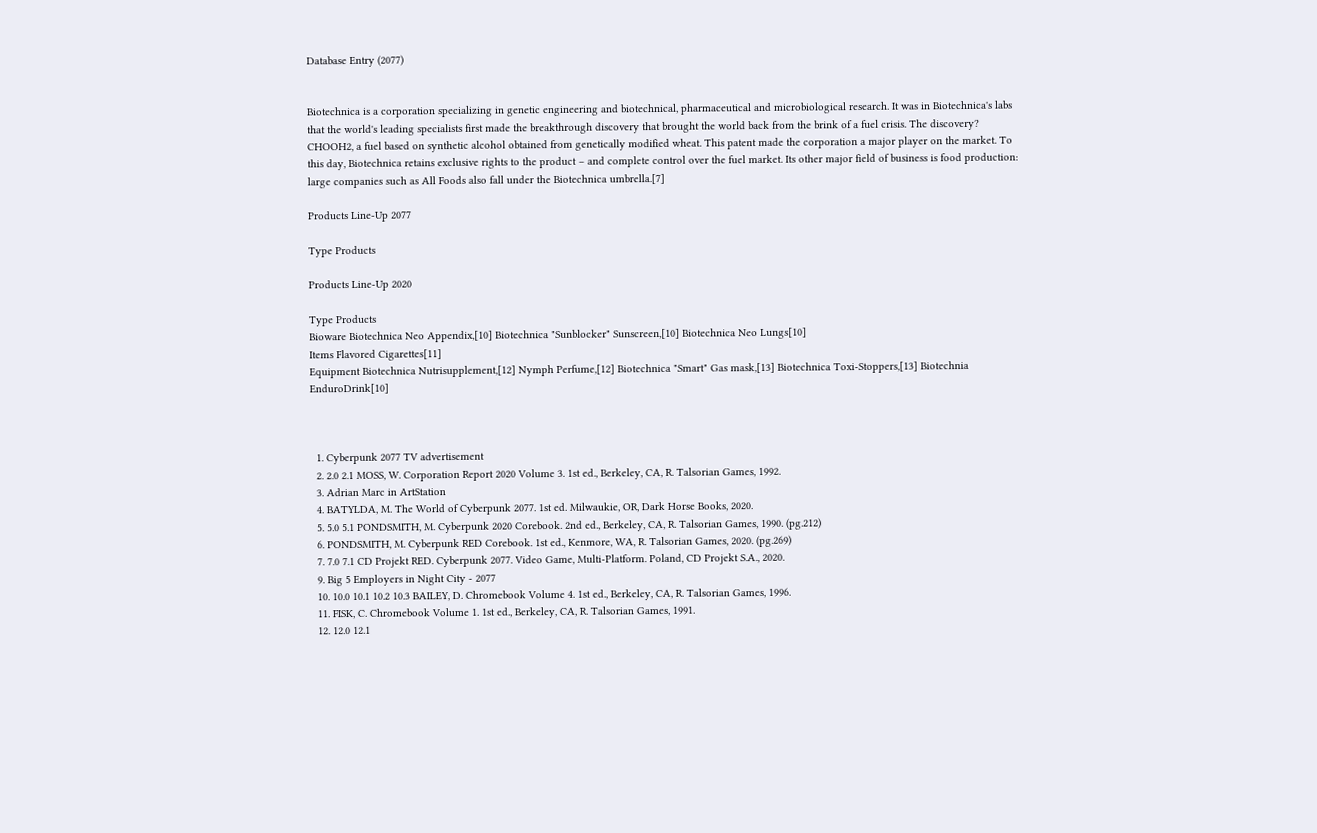Database Entry (2077)


Biotechnica is a corporation specializing in genetic engineering and biotechnical, pharmaceutical and microbiological research. It was in Biotechnica's labs that the world's leading specialists first made the breakthrough discovery that brought the world back from the brink of a fuel crisis. The discovery? CHOOH2, a fuel based on synthetic alcohol obtained from genetically modified wheat. This patent made the corporation a major player on the market. To this day, Biotechnica retains exclusive rights to the product – and complete control over the fuel market. Its other major field of business is food production: large companies such as All Foods also fall under the Biotechnica umbrella.[7]

Products Line-Up 2077

Type Products

Products Line-Up 2020

Type Products
Bioware Biotechnica Neo Appendix,[10] Biotechnica "Sunblocker" Sunscreen,[10] Biotechnica Neo Lungs[10]
Items Flavored Cigarettes[11]
Equipment Biotechnica Nutrisupplement,[12] Nymph Perfume,[12] Biotechnica "Smart" Gas mask,[13] Biotechnica Toxi-Stoppers,[13] Biotechnia EnduroDrink[10]



  1. Cyberpunk 2077 TV advertisement
  2. 2.0 2.1 MOSS, W. Corporation Report 2020 Volume 3. 1st ed., Berkeley, CA, R. Talsorian Games, 1992.
  3. Adrian Marc in ArtStation
  4. BATYLDA, M. The World of Cyberpunk 2077. 1st ed. Milwaukie, OR, Dark Horse Books, 2020.
  5. 5.0 5.1 PONDSMITH, M. Cyberpunk 2020 Corebook. 2nd ed., Berkeley, CA, R. Talsorian Games, 1990. (pg.212)
  6. PONDSMITH, M. Cyberpunk RED Corebook. 1st ed., Kenmore, WA, R. Talsorian Games, 2020. (pg.269)
  7. 7.0 7.1 CD Projekt RED. Cyberpunk 2077. Video Game, Multi-Platform. Poland, CD Projekt S.A., 2020.
  9. Big 5 Employers in Night City - 2077
  10. 10.0 10.1 10.2 10.3 BAILEY, D. Chromebook Volume 4. 1st ed., Berkeley, CA, R. Talsorian Games, 1996.
  11. FISK, C. Chromebook Volume 1. 1st ed., Berkeley, CA, R. Talsorian Games, 1991.
  12. 12.0 12.1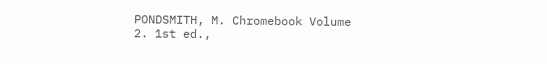PONDSMITH, M. Chromebook Volume 2. 1st ed.,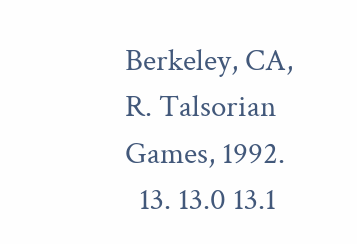Berkeley, CA, R. Talsorian Games, 1992.
  13. 13.0 13.1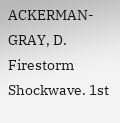ACKERMAN-GRAY, D. Firestorm Shockwave. 1st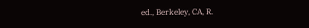ed., Berkeley, CA, R.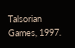Talsorian Games, 1997.